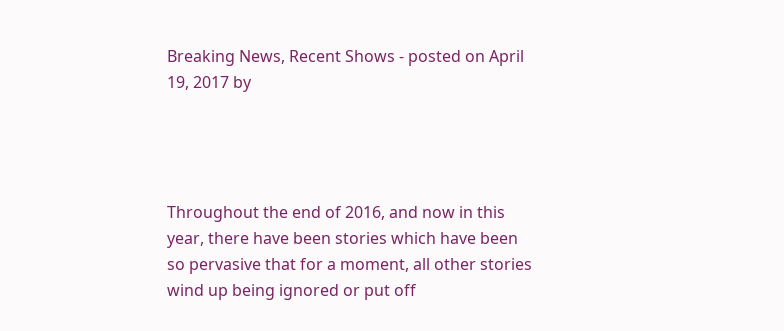Breaking News, Recent Shows - posted on April 19, 2017 by




Throughout the end of 2016, and now in this year, there have been stories which have been so pervasive that for a moment, all other stories wind up being ignored or put off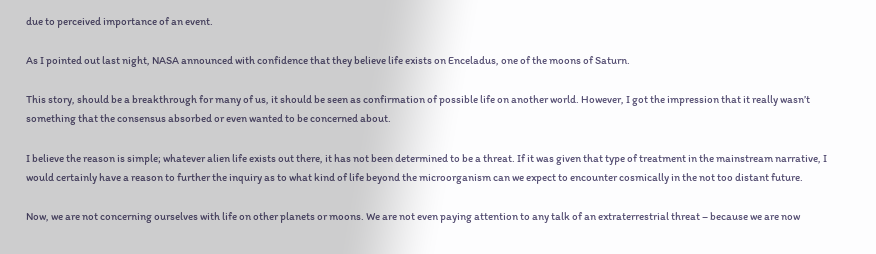due to perceived importance of an event.

As I pointed out last night, NASA announced with confidence that they believe life exists on Enceladus, one of the moons of Saturn.

This story, should be a breakthrough for many of us, it should be seen as confirmation of possible life on another world. However, I got the impression that it really wasn’t something that the consensus absorbed or even wanted to be concerned about.

I believe the reason is simple; whatever alien life exists out there, it has not been determined to be a threat. If it was given that type of treatment in the mainstream narrative, I would certainly have a reason to further the inquiry as to what kind of life beyond the microorganism can we expect to encounter cosmically in the not too distant future.

Now, we are not concerning ourselves with life on other planets or moons. We are not even paying attention to any talk of an extraterrestrial threat – because we are now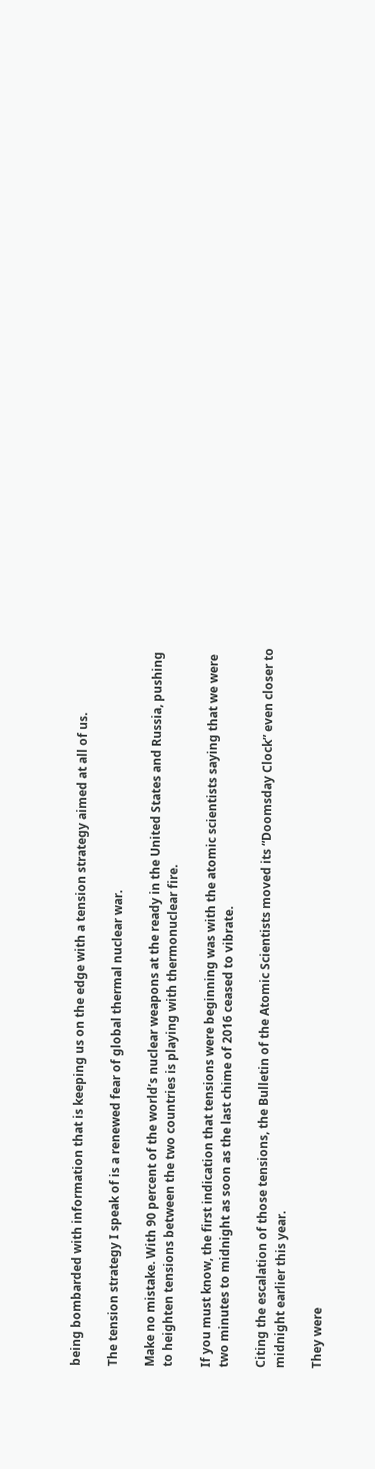being bombarded with information that is keeping us on the edge with a tension strategy aimed at all of us.

The tension strategy I speak of is a renewed fear of global thermal nuclear war.

Make no mistake. With 90 percent of the world’s nuclear weapons at the ready in the United States and Russia, pushing to heighten tensions between the two countries is playing with thermonuclear fire.

If you must know, the first indication that tensions were beginning was with the atomic scientists saying that we were two minutes to midnight as soon as the last chime of 2016 ceased to vibrate.

Citing the escalation of those tensions, the Bulletin of the Atomic Scientists moved its “Doomsday Clock” even closer to midnight earlier this year.

They were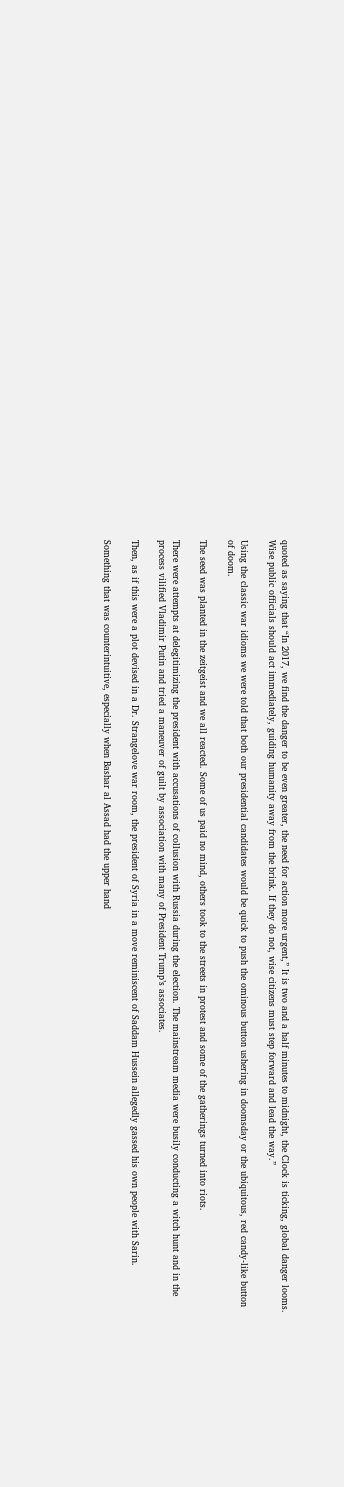quoted as saying that “In 2017, we find the danger to be even greater, the need for action more urgent,” It is two and a half minutes to midnight, the Clock is ticking, global danger looms. Wise public officials should act immediately, guiding humanity away from the brink. If they do not, wise citizens must step forward and lead the way.”

Using the classic war idioms we were told that both our presidential candidates would be quick to push the ominous button ushering in doomsday or the ubiquitous, red candy-like button of doom.

The seed was planted in the zeitgeist and we all reacted. Some of us paid no mind, others took to the streets in protest and some of the gatherings turned into riots.

There were attempts at delegitimizing the president with accusations of collusion with Russia during the election. The mainstream media were busily conducting a witch hunt and in the process vilified Vladimir Putin and tried a maneuver of guilt by association with many of President Trump’s associates.

Then, as if this were a plot devised in a Dr. Strangelove war room, the president of Syria in a move reminiscent of Saddam Hussein allegedly gassed his own people with Sarin.

Something that was counterintuitive, especially when Bashar al Assad had the upper hand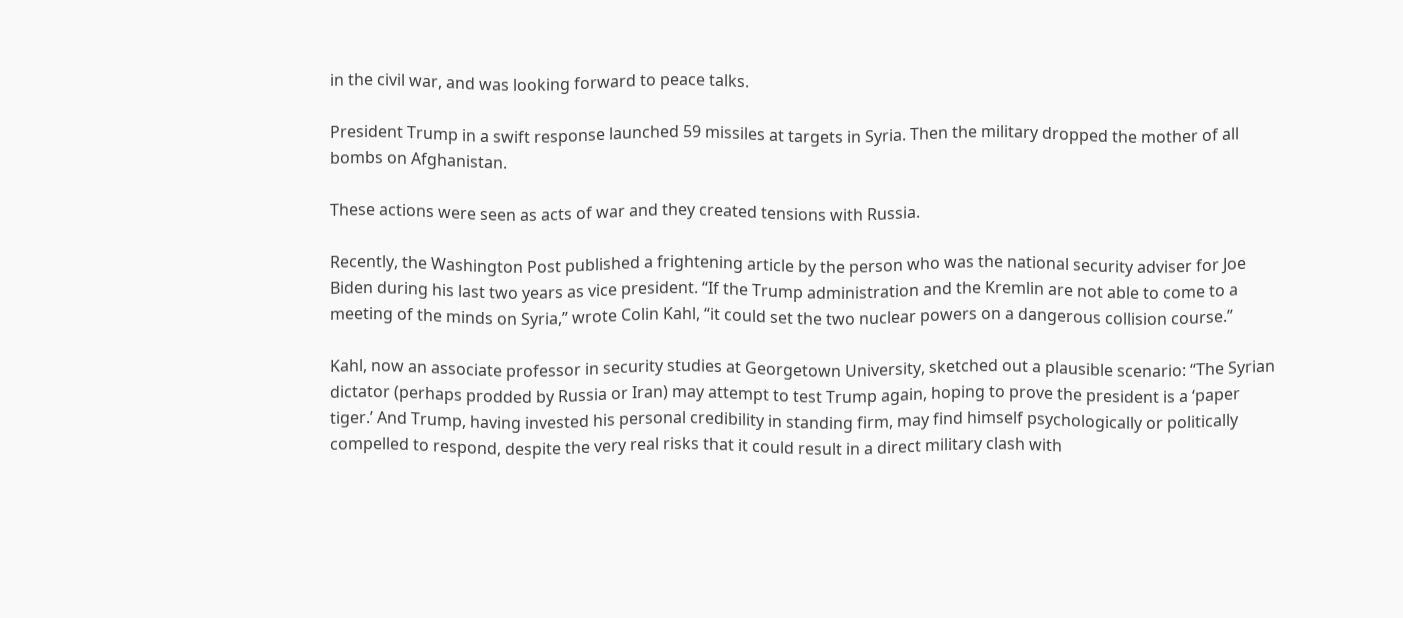in the civil war, and was looking forward to peace talks.

President Trump in a swift response launched 59 missiles at targets in Syria. Then the military dropped the mother of all bombs on Afghanistan.

These actions were seen as acts of war and they created tensions with Russia.

Recently, the Washington Post published a frightening article by the person who was the national security adviser for Joe Biden during his last two years as vice president. “If the Trump administration and the Kremlin are not able to come to a meeting of the minds on Syria,” wrote Colin Kahl, “it could set the two nuclear powers on a dangerous collision course.”

Kahl, now an associate professor in security studies at Georgetown University, sketched out a plausible scenario: “The Syrian dictator (perhaps prodded by Russia or Iran) may attempt to test Trump again, hoping to prove the president is a ‘paper tiger.’ And Trump, having invested his personal credibility in standing firm, may find himself psychologically or politically compelled to respond, despite the very real risks that it could result in a direct military clash with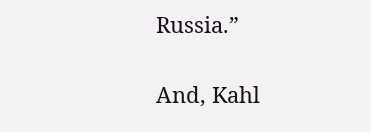Russia.”

And, Kahl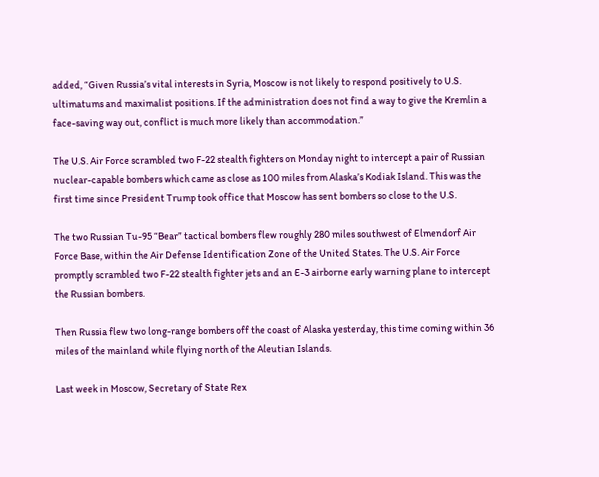added, “Given Russia’s vital interests in Syria, Moscow is not likely to respond positively to U.S. ultimatums and maximalist positions. If the administration does not find a way to give the Kremlin a face-saving way out, conflict is much more likely than accommodation.”

The U.S. Air Force scrambled two F-22 stealth fighters on Monday night to intercept a pair of Russian nuclear-capable bombers which came as close as 100 miles from Alaska’s Kodiak Island. This was the first time since President Trump took office that Moscow has sent bombers so close to the U.S.

The two Russian Tu-95 “Bear” tactical bombers flew roughly 280 miles southwest of Elmendorf Air Force Base, within the Air Defense Identification Zone of the United States. The U.S. Air Force promptly scrambled two F-22 stealth fighter jets and an E-3 airborne early warning plane to intercept the Russian bombers.

Then Russia flew two long-range bombers off the coast of Alaska yesterday, this time coming within 36 miles of the mainland while flying north of the Aleutian Islands.

Last week in Moscow, Secretary of State Rex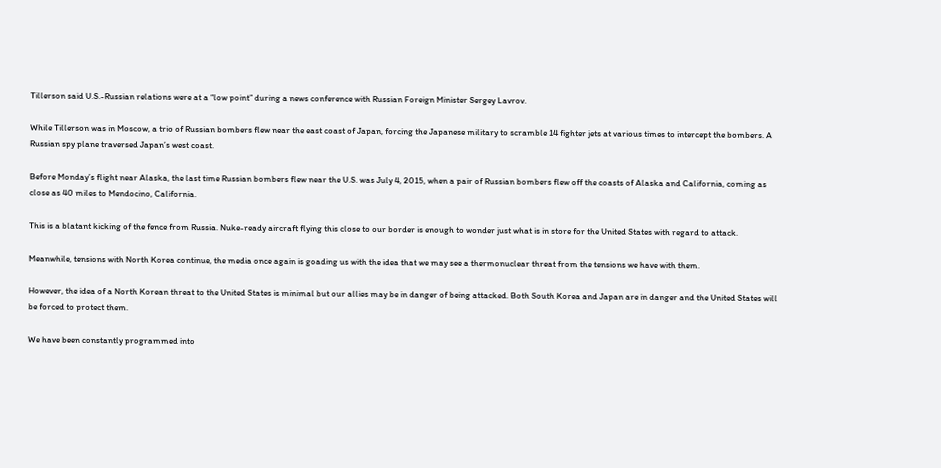Tillerson said U.S.-Russian relations were at a “low point” during a news conference with Russian Foreign Minister Sergey Lavrov.

While Tillerson was in Moscow, a trio of Russian bombers flew near the east coast of Japan, forcing the Japanese military to scramble 14 fighter jets at various times to intercept the bombers. A Russian spy plane traversed Japan’s west coast.

Before Monday’s flight near Alaska, the last time Russian bombers flew near the U.S. was July 4, 2015, when a pair of Russian bombers flew off the coasts of Alaska and California, coming as close as 40 miles to Mendocino, California.

This is a blatant kicking of the fence from Russia. Nuke-ready aircraft flying this close to our border is enough to wonder just what is in store for the United States with regard to attack.

Meanwhile, tensions with North Korea continue, the media once again is goading us with the idea that we may see a thermonuclear threat from the tensions we have with them.

However, the idea of a North Korean threat to the United States is minimal but our allies may be in danger of being attacked. Both South Korea and Japan are in danger and the United States will be forced to protect them.

We have been constantly programmed into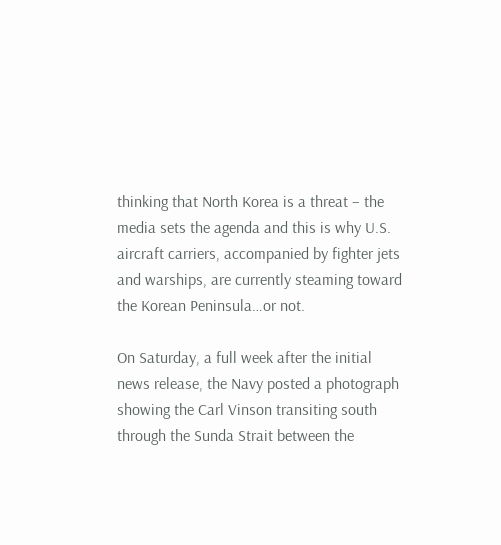thinking that North Korea is a threat – the media sets the agenda and this is why U.S. aircraft carriers, accompanied by fighter jets and warships, are currently steaming toward the Korean Peninsula…or not.

On Saturday, a full week after the initial news release, the Navy posted a photograph showing the Carl Vinson transiting south through the Sunda Strait between the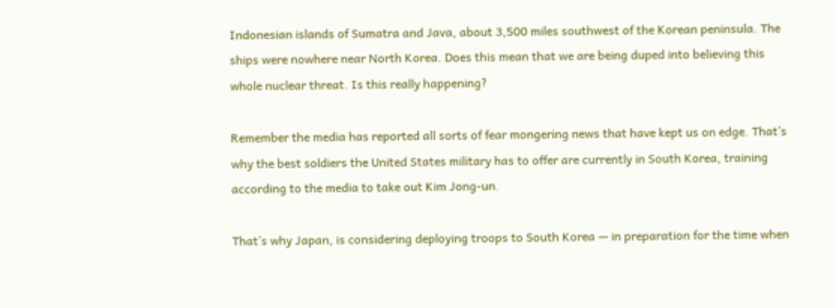Indonesian islands of Sumatra and Java, about 3,500 miles southwest of the Korean peninsula. The ships were nowhere near North Korea. Does this mean that we are being duped into believing this whole nuclear threat. Is this really happening?

Remember the media has reported all sorts of fear mongering news that have kept us on edge. That’s why the best soldiers the United States military has to offer are currently in South Korea, training according to the media to take out Kim Jong-un.

That’s why Japan, is considering deploying troops to South Korea — in preparation for the time when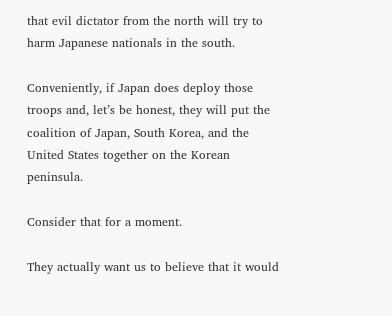that evil dictator from the north will try to harm Japanese nationals in the south.

Conveniently, if Japan does deploy those troops and, let’s be honest, they will put the coalition of Japan, South Korea, and the United States together on the Korean peninsula.

Consider that for a moment.

They actually want us to believe that it would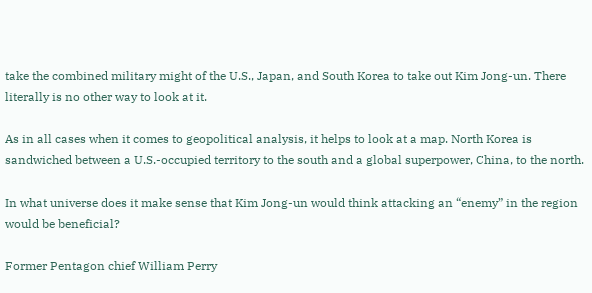take the combined military might of the U.S., Japan, and South Korea to take out Kim Jong-un. There literally is no other way to look at it.

As in all cases when it comes to geopolitical analysis, it helps to look at a map. North Korea is sandwiched between a U.S.-occupied territory to the south and a global superpower, China, to the north.

In what universe does it make sense that Kim Jong-un would think attacking an “enemy” in the region would be beneficial?

Former Pentagon chief William Perry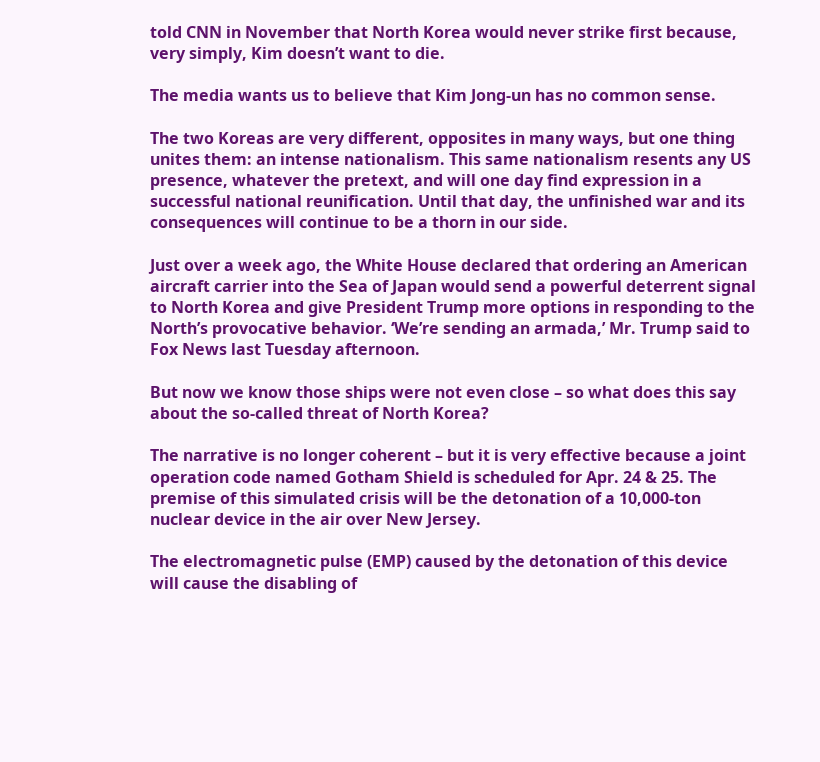told CNN in November that North Korea would never strike first because, very simply, Kim doesn’t want to die.

The media wants us to believe that Kim Jong-un has no common sense.

The two Koreas are very different, opposites in many ways, but one thing unites them: an intense nationalism. This same nationalism resents any US presence, whatever the pretext, and will one day find expression in a successful national reunification. Until that day, the unfinished war and its consequences will continue to be a thorn in our side.

Just over a week ago, the White House declared that ordering an American aircraft carrier into the Sea of Japan would send a powerful deterrent signal to North Korea and give President Trump more options in responding to the North’s provocative behavior. ‘We’re sending an armada,’ Mr. Trump said to Fox News last Tuesday afternoon.

But now we know those ships were not even close – so what does this say about the so-called threat of North Korea?

The narrative is no longer coherent – but it is very effective because a joint operation code named Gotham Shield is scheduled for Apr. 24 & 25. The premise of this simulated crisis will be the detonation of a 10,000-ton nuclear device in the air over New Jersey.

The electromagnetic pulse (EMP) caused by the detonation of this device will cause the disabling of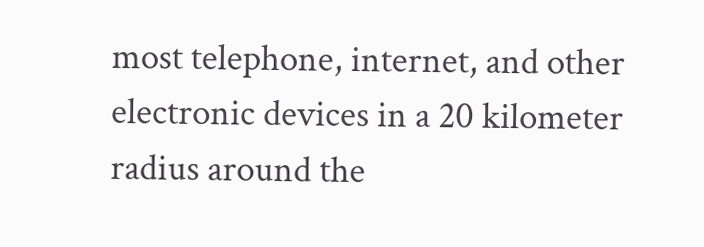most telephone, internet, and other electronic devices in a 20 kilometer radius around the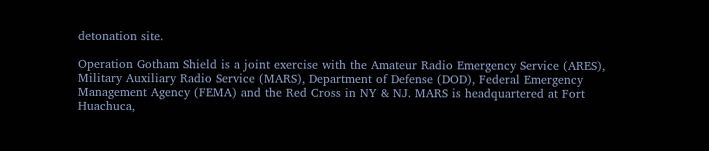detonation site.

Operation Gotham Shield is a joint exercise with the Amateur Radio Emergency Service (ARES), Military Auxiliary Radio Service (MARS), Department of Defense (DOD), Federal Emergency Management Agency (FEMA) and the Red Cross in NY & NJ. MARS is headquartered at Fort Huachuca,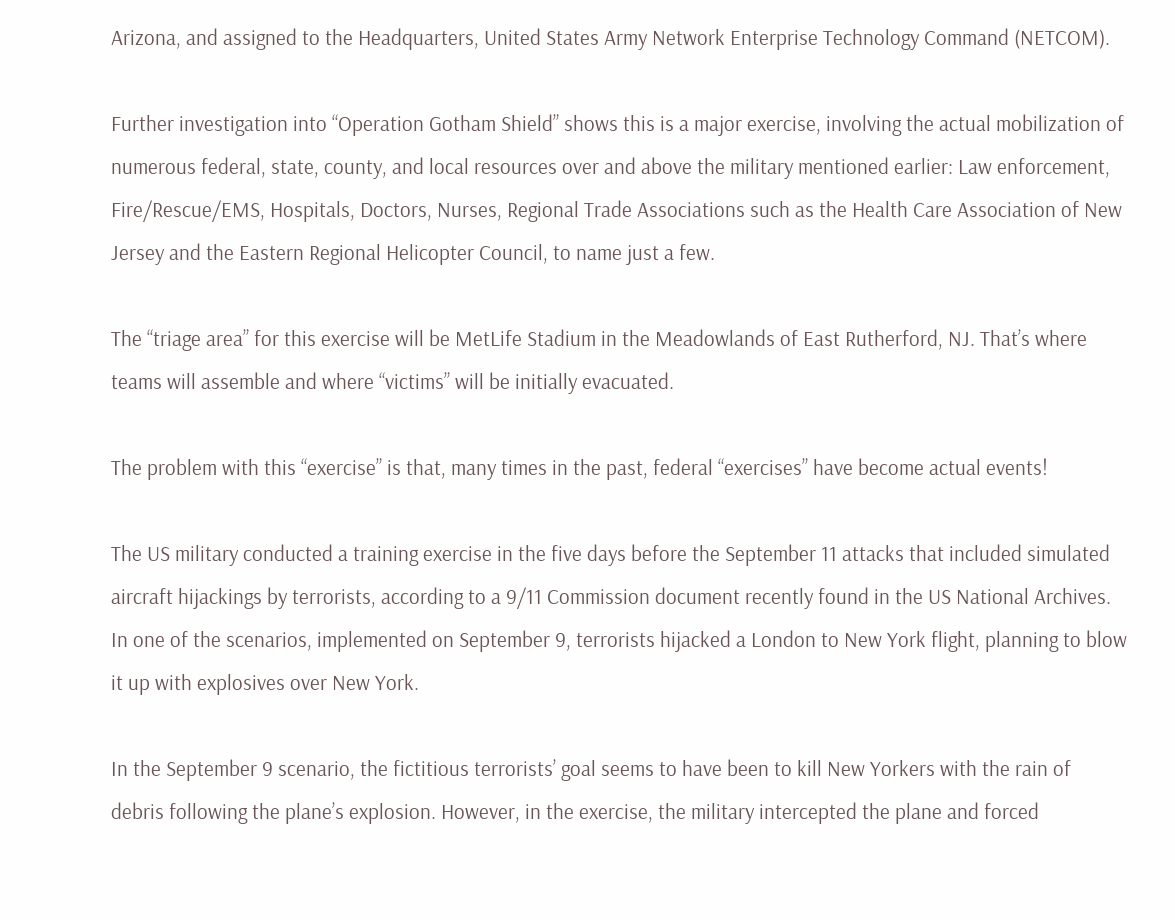Arizona, and assigned to the Headquarters, United States Army Network Enterprise Technology Command (NETCOM).

Further investigation into “Operation Gotham Shield” shows this is a major exercise, involving the actual mobilization of numerous federal, state, county, and local resources over and above the military mentioned earlier: Law enforcement, Fire/Rescue/EMS, Hospitals, Doctors, Nurses, Regional Trade Associations such as the Health Care Association of New Jersey and the Eastern Regional Helicopter Council, to name just a few.

The “triage area” for this exercise will be MetLife Stadium in the Meadowlands of East Rutherford, NJ. That’s where teams will assemble and where “victims” will be initially evacuated.

The problem with this “exercise” is that, many times in the past, federal “exercises” have become actual events!

The US military conducted a training exercise in the five days before the September 11 attacks that included simulated aircraft hijackings by terrorists, according to a 9/11 Commission document recently found in the US National Archives. In one of the scenarios, implemented on September 9, terrorists hijacked a London to New York flight, planning to blow it up with explosives over New York.

In the September 9 scenario, the fictitious terrorists’ goal seems to have been to kill New Yorkers with the rain of debris following the plane’s explosion. However, in the exercise, the military intercepted the plane and forced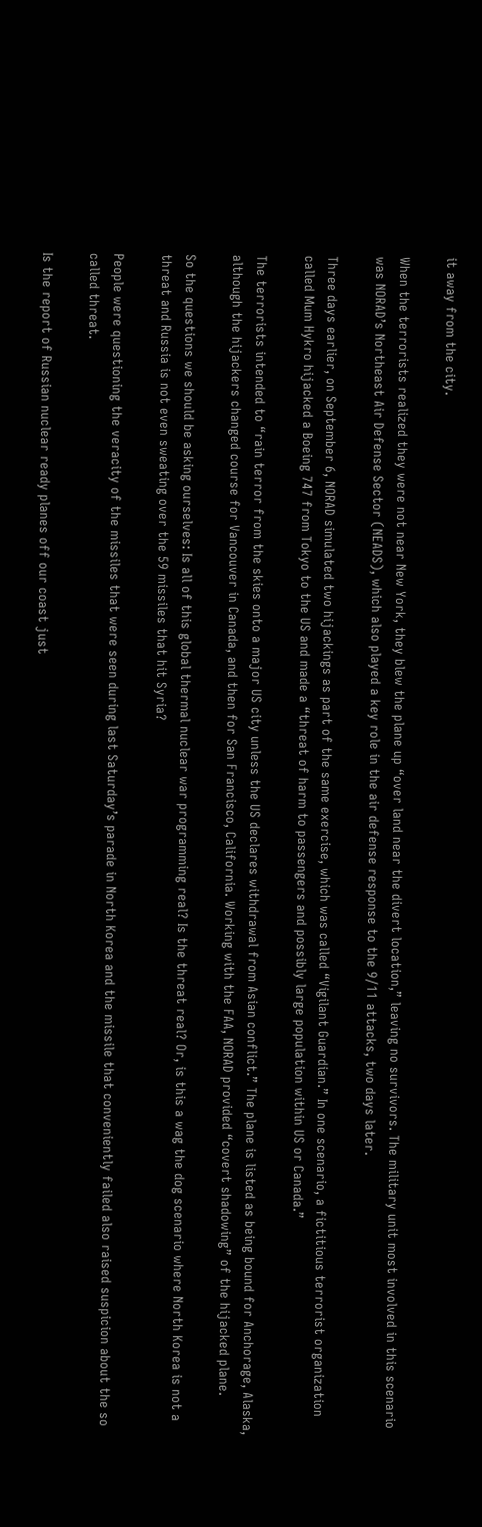it away from the city.

When the terrorists realized they were not near New York, they blew the plane up “over land near the divert location,” leaving no survivors. The military unit most involved in this scenario was NORAD’s Northeast Air Defense Sector (NEADS), which also played a key role in the air defense response to the 9/11 attacks, two days later.

Three days earlier, on September 6, NORAD simulated two hijackings as part of the same exercise, which was called “Vigilant Guardian.” In one scenario, a fictitious terrorist organization called Mum Hykro hijacked a Boeing 747 from Tokyo to the US and made a “threat of harm to passengers and possibly large population within US or Canada.”

The terrorists intended to “rain terror from the skies onto a major US city unless the US declares withdrawal from Asian conflict.” The plane is listed as being bound for Anchorage, Alaska, although the hijackers changed course for Vancouver in Canada, and then for San Francisco, California. Working with the FAA, NORAD provided “covert shadowing” of the hijacked plane.

So the questions we should be asking ourselves: Is all of this global thermal nuclear war programming real? Is the threat real? Or, is this a wag the dog scenario where North Korea is not a threat and Russia is not even sweating over the 59 missiles that hit Syria?

People were questioning the veracity of the missiles that were seen during last Saturday’s parade in North Korea and the missile that conveniently failed also raised suspicion about the so called threat.

Is the report of Russian nuclear ready planes off our coast just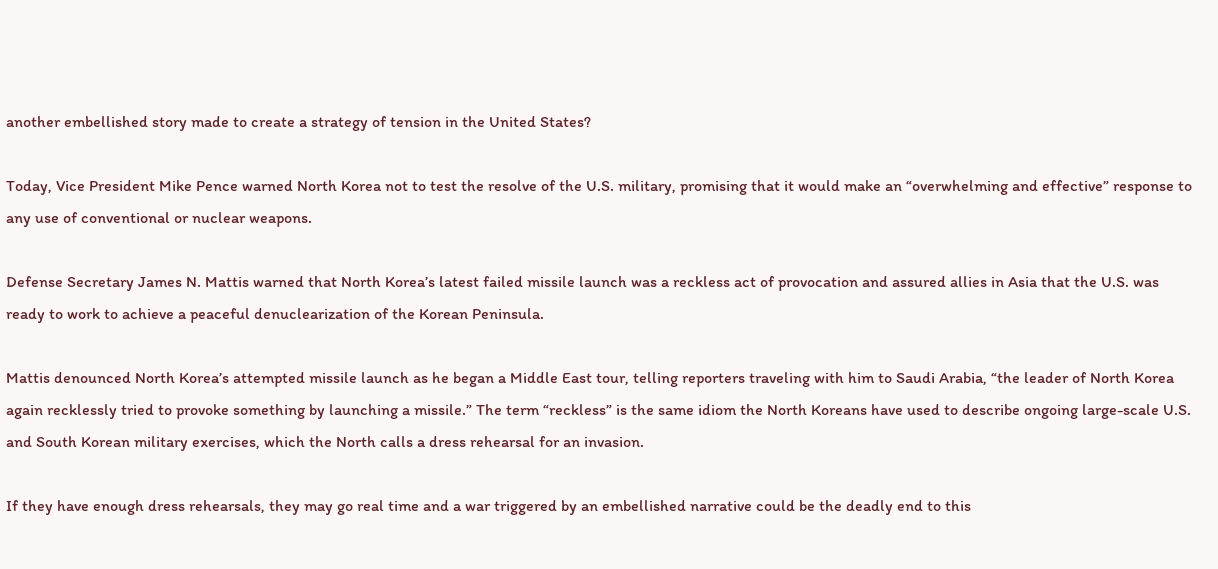another embellished story made to create a strategy of tension in the United States?

Today, Vice President Mike Pence warned North Korea not to test the resolve of the U.S. military, promising that it would make an “overwhelming and effective” response to any use of conventional or nuclear weapons.

Defense Secretary James N. Mattis warned that North Korea’s latest failed missile launch was a reckless act of provocation and assured allies in Asia that the U.S. was ready to work to achieve a peaceful denuclearization of the Korean Peninsula.

Mattis denounced North Korea’s attempted missile launch as he began a Middle East tour, telling reporters traveling with him to Saudi Arabia, “the leader of North Korea again recklessly tried to provoke something by launching a missile.” The term “reckless” is the same idiom the North Koreans have used to describe ongoing large-scale U.S. and South Korean military exercises, which the North calls a dress rehearsal for an invasion.

If they have enough dress rehearsals, they may go real time and a war triggered by an embellished narrative could be the deadly end to this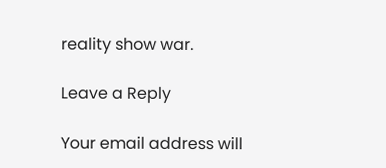reality show war.

Leave a Reply

Your email address will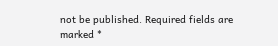not be published. Required fields are marked *